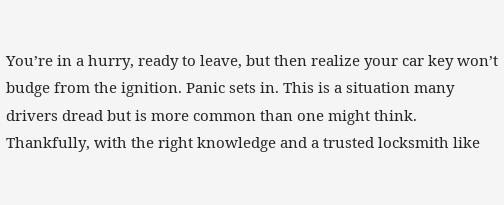You’re in a hurry, ready to leave, but then realize your car key won’t budge from the ignition. Panic sets in. This is a situation many drivers dread but is more common than one might think. Thankfully, with the right knowledge and a trusted locksmith like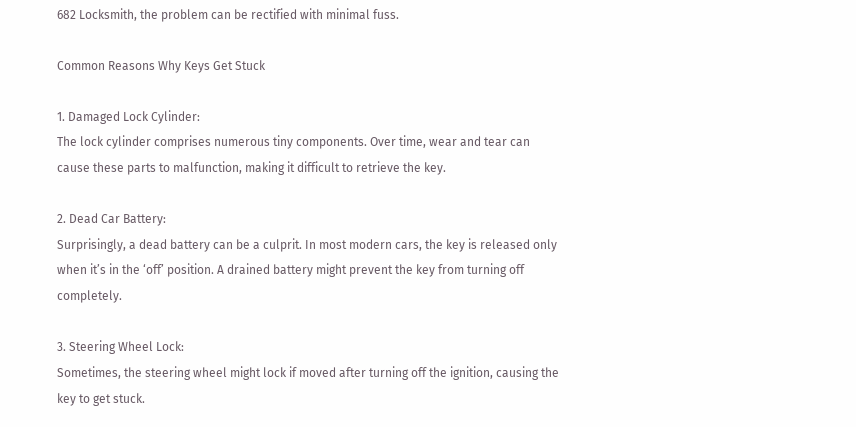682 Locksmith, the problem can be rectified with minimal fuss.

Common Reasons Why Keys Get Stuck

1. Damaged Lock Cylinder:
The lock cylinder comprises numerous tiny components. Over time, wear and tear can cause these parts to malfunction, making it difficult to retrieve the key.

2. Dead Car Battery:
Surprisingly, a dead battery can be a culprit. In most modern cars, the key is released only when it’s in the ‘off’ position. A drained battery might prevent the key from turning off completely.

3. Steering Wheel Lock:
Sometimes, the steering wheel might lock if moved after turning off the ignition, causing the key to get stuck.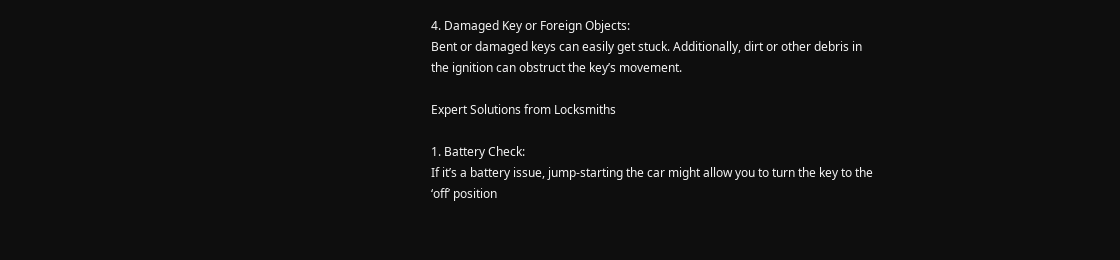4. Damaged Key or Foreign Objects:
Bent or damaged keys can easily get stuck. Additionally, dirt or other debris in the ignition can obstruct the key’s movement.

Expert Solutions from Locksmiths

1. Battery Check:
If it’s a battery issue, jump-starting the car might allow you to turn the key to the ‘off’ position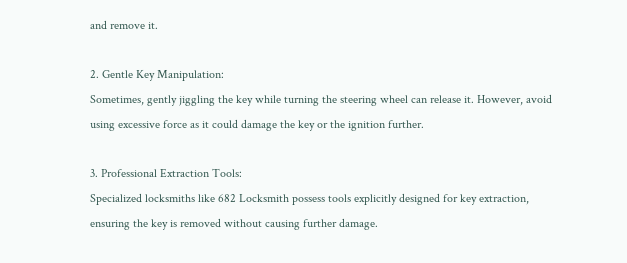and remove it.

2. Gentle Key Manipulation:
Sometimes, gently jiggling the key while turning the steering wheel can release it. However, avoid using excessive force as it could damage the key or the ignition further.

3. Professional Extraction Tools:
Specialized locksmiths like 682 Locksmith possess tools explicitly designed for key extraction, ensuring the key is removed without causing further damage.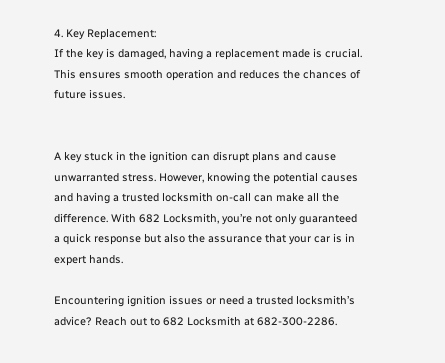4. Key Replacement:
If the key is damaged, having a replacement made is crucial. This ensures smooth operation and reduces the chances of future issues.


A key stuck in the ignition can disrupt plans and cause unwarranted stress. However, knowing the potential causes and having a trusted locksmith on-call can make all the difference. With 682 Locksmith, you’re not only guaranteed a quick response but also the assurance that your car is in expert hands.

Encountering ignition issues or need a trusted locksmith’s advice? Reach out to 682 Locksmith at 682-300-2286.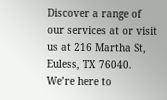Discover a range of our services at or visit us at 216 Martha St, Euless, TX 76040. We’re here to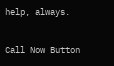help, always.

Call Now Button